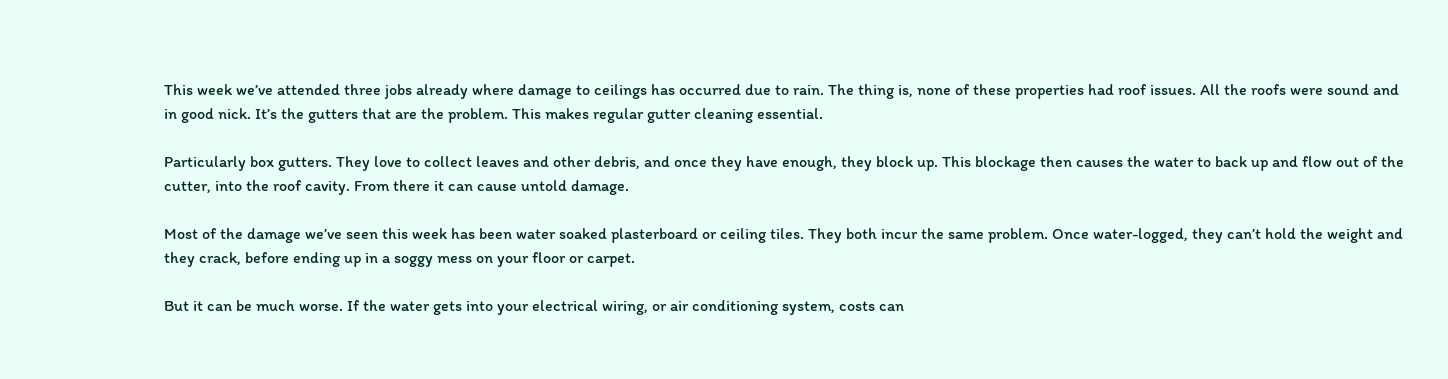This week we’ve attended three jobs already where damage to ceilings has occurred due to rain. The thing is, none of these properties had roof issues. All the roofs were sound and in good nick. It’s the gutters that are the problem. This makes regular gutter cleaning essential.

Particularly box gutters. They love to collect leaves and other debris, and once they have enough, they block up. This blockage then causes the water to back up and flow out of the cutter, into the roof cavity. From there it can cause untold damage.

Most of the damage we’ve seen this week has been water soaked plasterboard or ceiling tiles. They both incur the same problem. Once water-logged, they can’t hold the weight and they crack, before ending up in a soggy mess on your floor or carpet.

But it can be much worse. If the water gets into your electrical wiring, or air conditioning system, costs can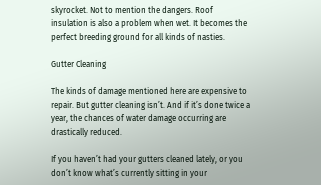skyrocket. Not to mention the dangers. Roof insulation is also a problem when wet. It becomes the perfect breeding ground for all kinds of nasties.

Gutter Cleaning

The kinds of damage mentioned here are expensive to repair. But gutter cleaning isn’t. And if it’s done twice a year, the chances of water damage occurring are drastically reduced.

If you haven’t had your gutters cleaned lately, or you don’t know what’s currently sitting in your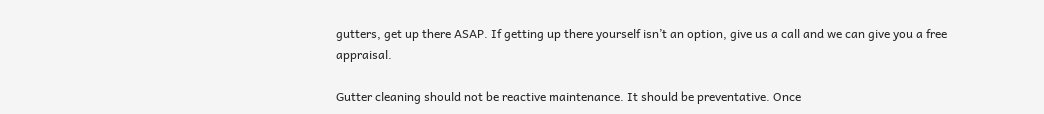gutters, get up there ASAP. If getting up there yourself isn’t an option, give us a call and we can give you a free appraisal.

Gutter cleaning should not be reactive maintenance. It should be preventative. Once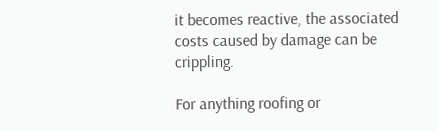it becomes reactive, the associated costs caused by damage can be crippling.

For anything roofing or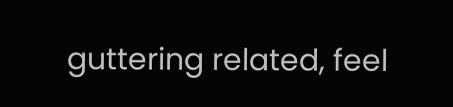guttering related, feel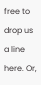free to drop us a line here. Or,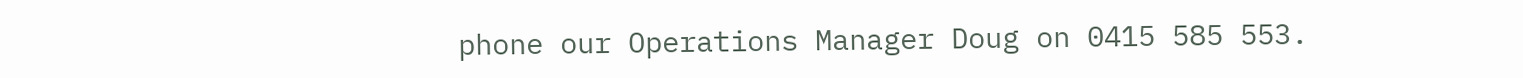phone our Operations Manager Doug on 0415 585 553.